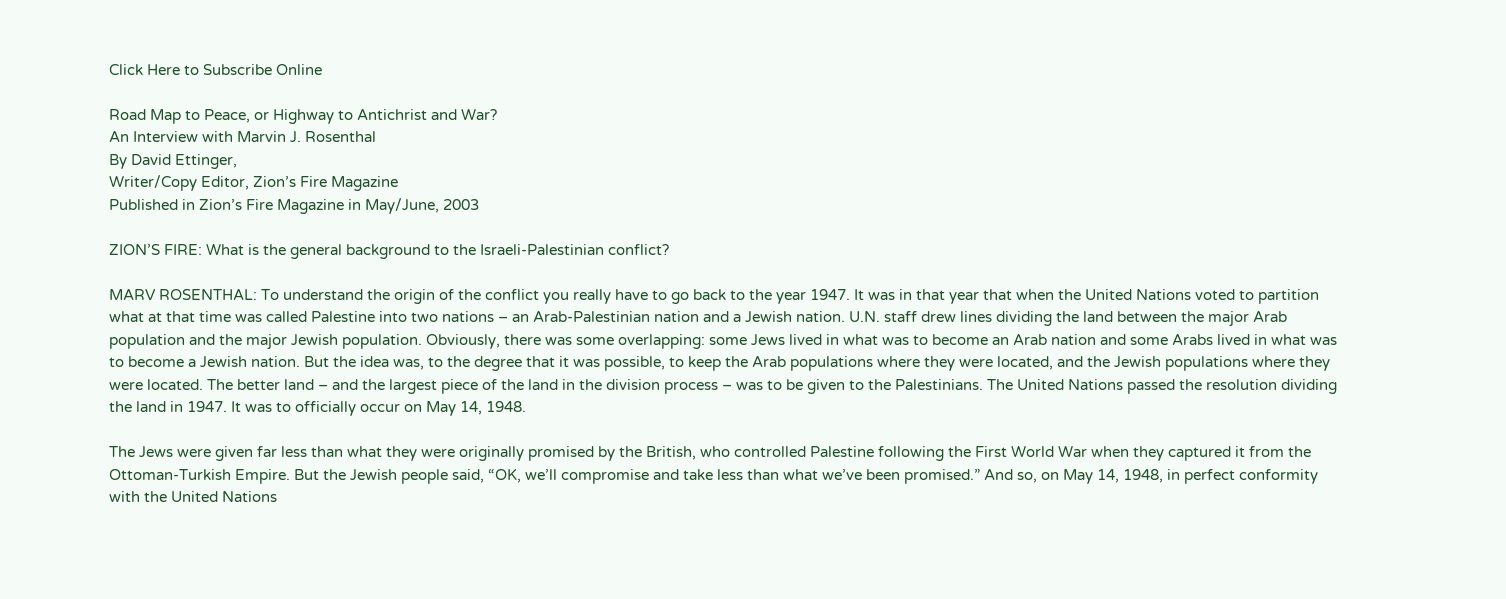Click Here to Subscribe Online

Road Map to Peace, or Highway to Antichrist and War?
An Interview with Marvin J. Rosenthal
By David Ettinger,
Writer/Copy Editor, Zion’s Fire Magazine
Published in Zion’s Fire Magazine in May/June, 2003

ZION’S FIRE: What is the general background to the Israeli-Palestinian conflict?

MARV ROSENTHAL: To understand the origin of the conflict you really have to go back to the year 1947. It was in that year that when the United Nations voted to partition what at that time was called Palestine into two nations – an Arab-Palestinian nation and a Jewish nation. U.N. staff drew lines dividing the land between the major Arab population and the major Jewish population. Obviously, there was some overlapping: some Jews lived in what was to become an Arab nation and some Arabs lived in what was to become a Jewish nation. But the idea was, to the degree that it was possible, to keep the Arab populations where they were located, and the Jewish populations where they were located. The better land – and the largest piece of the land in the division process – was to be given to the Palestinians. The United Nations passed the resolution dividing the land in 1947. It was to officially occur on May 14, 1948.

The Jews were given far less than what they were originally promised by the British, who controlled Palestine following the First World War when they captured it from the Ottoman-Turkish Empire. But the Jewish people said, “OK, we’ll compromise and take less than what we’ve been promised.” And so, on May 14, 1948, in perfect conformity with the United Nations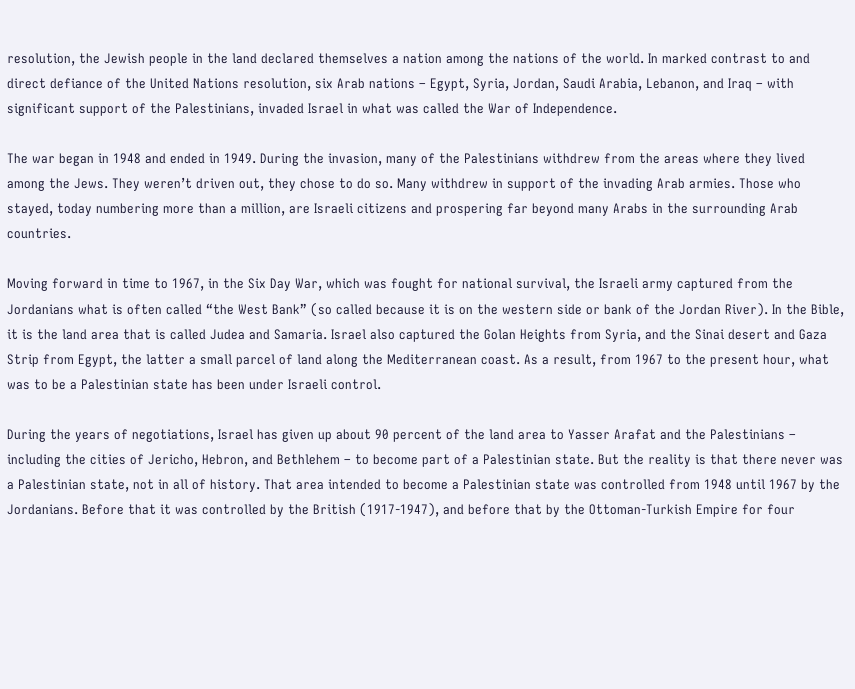resolution, the Jewish people in the land declared themselves a nation among the nations of the world. In marked contrast to and direct defiance of the United Nations resolution, six Arab nations – Egypt, Syria, Jordan, Saudi Arabia, Lebanon, and Iraq – with significant support of the Palestinians, invaded Israel in what was called the War of Independence.

The war began in 1948 and ended in 1949. During the invasion, many of the Palestinians withdrew from the areas where they lived among the Jews. They weren’t driven out, they chose to do so. Many withdrew in support of the invading Arab armies. Those who stayed, today numbering more than a million, are Israeli citizens and prospering far beyond many Arabs in the surrounding Arab countries.

Moving forward in time to 1967, in the Six Day War, which was fought for national survival, the Israeli army captured from the Jordanians what is often called “the West Bank” (so called because it is on the western side or bank of the Jordan River). In the Bible, it is the land area that is called Judea and Samaria. Israel also captured the Golan Heights from Syria, and the Sinai desert and Gaza Strip from Egypt, the latter a small parcel of land along the Mediterranean coast. As a result, from 1967 to the present hour, what was to be a Palestinian state has been under Israeli control.

During the years of negotiations, Israel has given up about 90 percent of the land area to Yasser Arafat and the Palestinians – including the cities of Jericho, Hebron, and Bethlehem – to become part of a Palestinian state. But the reality is that there never was a Palestinian state, not in all of history. That area intended to become a Palestinian state was controlled from 1948 until 1967 by the Jordanians. Before that it was controlled by the British (1917-1947), and before that by the Ottoman-Turkish Empire for four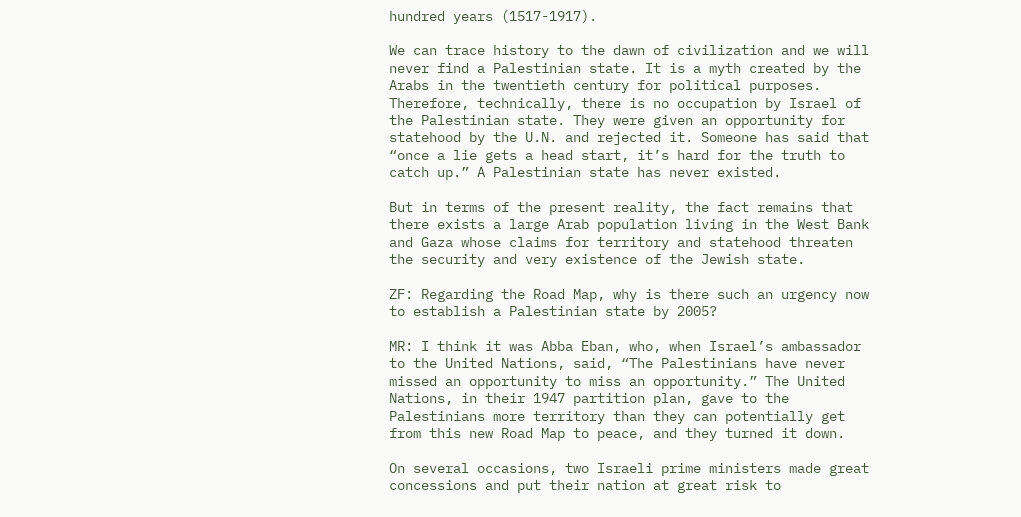hundred years (1517-1917).

We can trace history to the dawn of civilization and we will never find a Palestinian state. It is a myth created by the Arabs in the twentieth century for political purposes. Therefore, technically, there is no occupation by Israel of the Palestinian state. They were given an opportunity for statehood by the U.N. and rejected it. Someone has said that “once a lie gets a head start, it’s hard for the truth to catch up.” A Palestinian state has never existed.

But in terms of the present reality, the fact remains that there exists a large Arab population living in the West Bank and Gaza whose claims for territory and statehood threaten the security and very existence of the Jewish state.

ZF: Regarding the Road Map, why is there such an urgency now to establish a Palestinian state by 2005?

MR: I think it was Abba Eban, who, when Israel’s ambassador to the United Nations, said, “The Palestinians have never missed an opportunity to miss an opportunity.” The United Nations, in their 1947 partition plan, gave to the Palestinians more territory than they can potentially get from this new Road Map to peace, and they turned it down.

On several occasions, two Israeli prime ministers made great concessions and put their nation at great risk to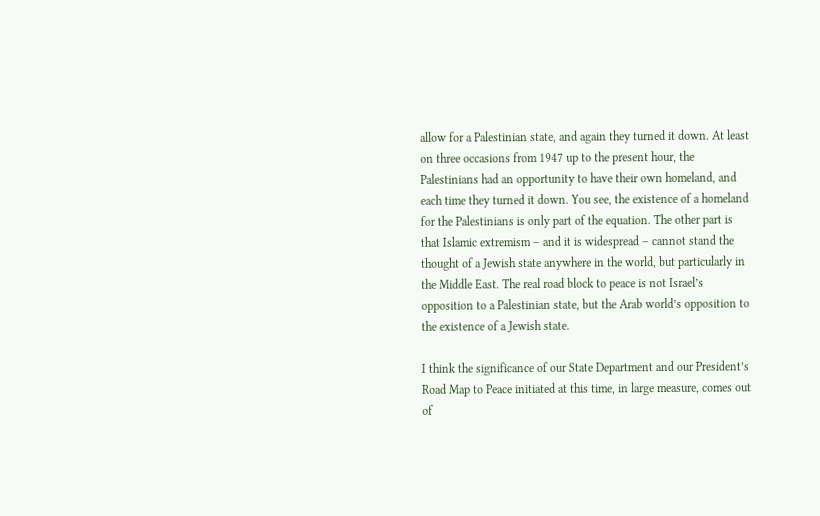allow for a Palestinian state, and again they turned it down. At least on three occasions from 1947 up to the present hour, the Palestinians had an opportunity to have their own homeland, and each time they turned it down. You see, the existence of a homeland for the Palestinians is only part of the equation. The other part is that Islamic extremism – and it is widespread – cannot stand the thought of a Jewish state anywhere in the world, but particularly in the Middle East. The real road block to peace is not Israel’s opposition to a Palestinian state, but the Arab world’s opposition to the existence of a Jewish state.

I think the significance of our State Department and our President’s Road Map to Peace initiated at this time, in large measure, comes out of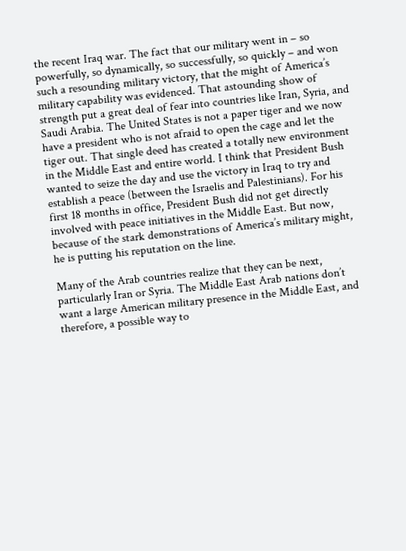the recent Iraq war. The fact that our military went in – so powerfully, so dynamically, so successfully, so quickly – and won such a resounding military victory, that the might of America’s military capability was evidenced. That astounding show of strength put a great deal of fear into countries like Iran, Syria, and Saudi Arabia. The United States is not a paper tiger and we now have a president who is not afraid to open the cage and let the tiger out. That single deed has created a totally new environment in the Middle East and entire world. I think that President Bush wanted to seize the day and use the victory in Iraq to try and establish a peace (between the Israelis and Palestinians). For his first 18 months in office, President Bush did not get directly involved with peace initiatives in the Middle East. But now, because of the stark demonstrations of America’s military might, he is putting his reputation on the line.

Many of the Arab countries realize that they can be next, particularly Iran or Syria. The Middle East Arab nations don’t want a large American military presence in the Middle East, and therefore, a possible way to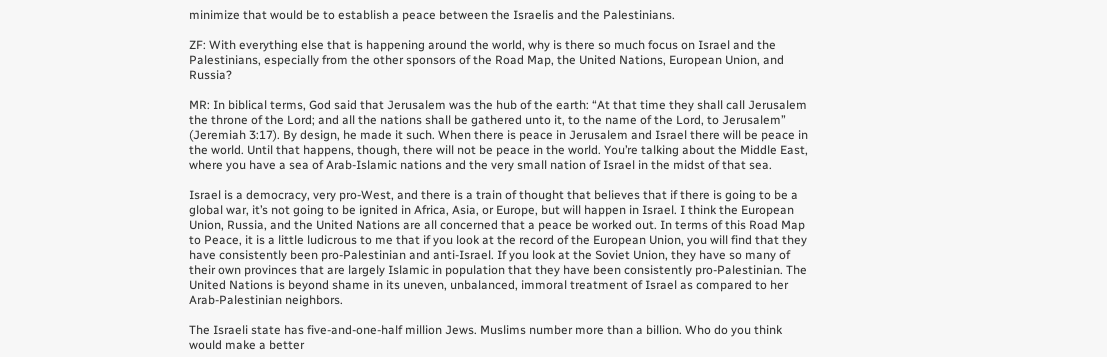minimize that would be to establish a peace between the Israelis and the Palestinians.

ZF: With everything else that is happening around the world, why is there so much focus on Israel and the Palestinians, especially from the other sponsors of the Road Map, the United Nations, European Union, and Russia?

MR: In biblical terms, God said that Jerusalem was the hub of the earth: “At that time they shall call Jerusalem the throne of the Lord; and all the nations shall be gathered unto it, to the name of the Lord, to Jerusalem” (Jeremiah 3:17). By design, he made it such. When there is peace in Jerusalem and Israel there will be peace in the world. Until that happens, though, there will not be peace in the world. You’re talking about the Middle East, where you have a sea of Arab-Islamic nations and the very small nation of Israel in the midst of that sea.

Israel is a democracy, very pro-West, and there is a train of thought that believes that if there is going to be a global war, it’s not going to be ignited in Africa, Asia, or Europe, but will happen in Israel. I think the European Union, Russia, and the United Nations are all concerned that a peace be worked out. In terms of this Road Map to Peace, it is a little ludicrous to me that if you look at the record of the European Union, you will find that they have consistently been pro-Palestinian and anti-Israel. If you look at the Soviet Union, they have so many of their own provinces that are largely Islamic in population that they have been consistently pro-Palestinian. The United Nations is beyond shame in its uneven, unbalanced, immoral treatment of Israel as compared to her Arab-Palestinian neighbors.

The Israeli state has five-and-one-half million Jews. Muslims number more than a billion. Who do you think would make a better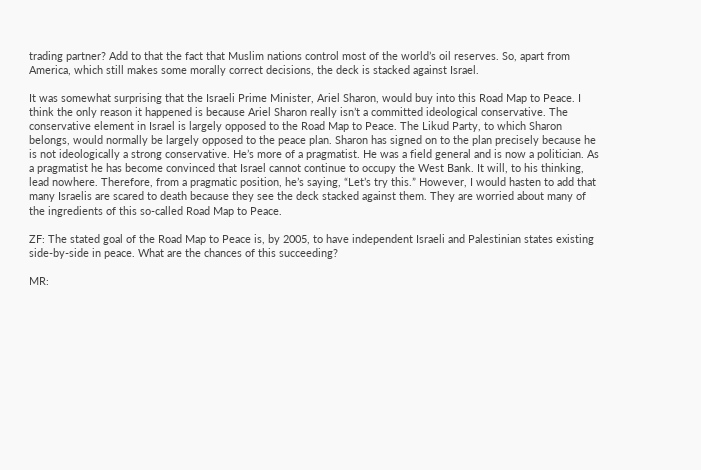trading partner? Add to that the fact that Muslim nations control most of the world’s oil reserves. So, apart from America, which still makes some morally correct decisions, the deck is stacked against Israel.

It was somewhat surprising that the Israeli Prime Minister, Ariel Sharon, would buy into this Road Map to Peace. I think the only reason it happened is because Ariel Sharon really isn’t a committed ideological conservative. The conservative element in Israel is largely opposed to the Road Map to Peace. The Likud Party, to which Sharon belongs, would normally be largely opposed to the peace plan. Sharon has signed on to the plan precisely because he is not ideologically a strong conservative. He’s more of a pragmatist. He was a field general and is now a politician. As a pragmatist he has become convinced that Israel cannot continue to occupy the West Bank. It will, to his thinking, lead nowhere. Therefore, from a pragmatic position, he’s saying, “Let’s try this.” However, I would hasten to add that many Israelis are scared to death because they see the deck stacked against them. They are worried about many of the ingredients of this so-called Road Map to Peace.

ZF: The stated goal of the Road Map to Peace is, by 2005, to have independent Israeli and Palestinian states existing side-by-side in peace. What are the chances of this succeeding?

MR: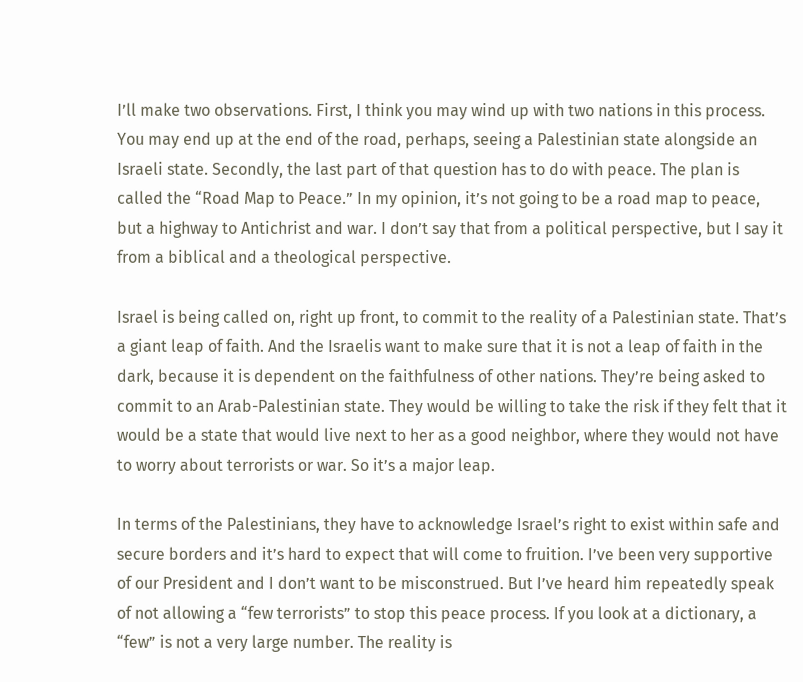I’ll make two observations. First, I think you may wind up with two nations in this process. You may end up at the end of the road, perhaps, seeing a Palestinian state alongside an Israeli state. Secondly, the last part of that question has to do with peace. The plan is called the “Road Map to Peace.” In my opinion, it’s not going to be a road map to peace, but a highway to Antichrist and war. I don’t say that from a political perspective, but I say it from a biblical and a theological perspective.

Israel is being called on, right up front, to commit to the reality of a Palestinian state. That’s a giant leap of faith. And the Israelis want to make sure that it is not a leap of faith in the dark, because it is dependent on the faithfulness of other nations. They’re being asked to commit to an Arab-Palestinian state. They would be willing to take the risk if they felt that it would be a state that would live next to her as a good neighbor, where they would not have to worry about terrorists or war. So it’s a major leap.

In terms of the Palestinians, they have to acknowledge Israel’s right to exist within safe and secure borders and it’s hard to expect that will come to fruition. I’ve been very supportive of our President and I don’t want to be misconstrued. But I’ve heard him repeatedly speak of not allowing a “few terrorists” to stop this peace process. If you look at a dictionary, a “few” is not a very large number. The reality is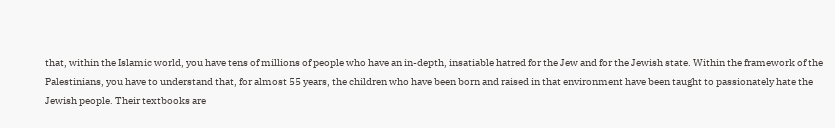that, within the Islamic world, you have tens of millions of people who have an in-depth, insatiable hatred for the Jew and for the Jewish state. Within the framework of the Palestinians, you have to understand that, for almost 55 years, the children who have been born and raised in that environment have been taught to passionately hate the Jewish people. Their textbooks are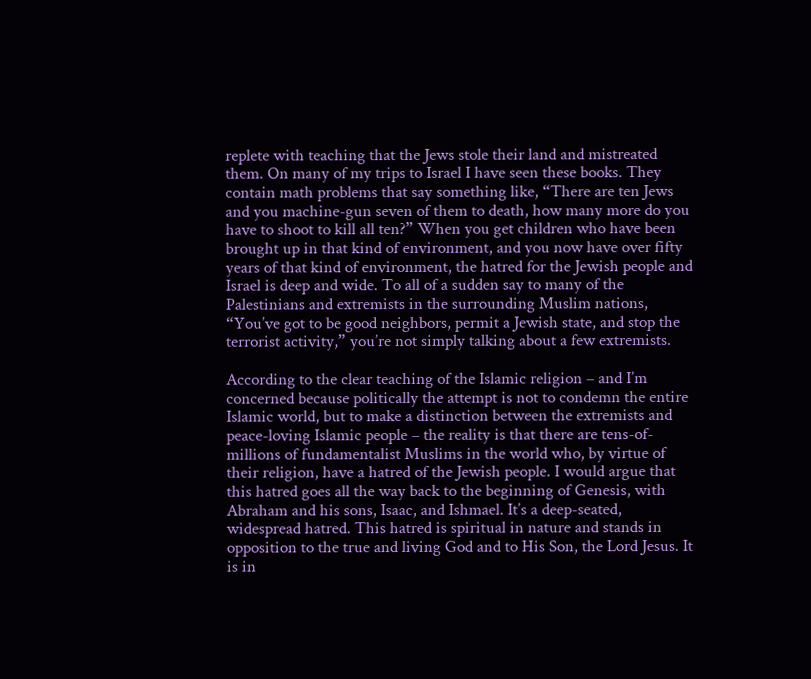replete with teaching that the Jews stole their land and mistreated them. On many of my trips to Israel I have seen these books. They contain math problems that say something like, “There are ten Jews and you machine-gun seven of them to death, how many more do you have to shoot to kill all ten?” When you get children who have been brought up in that kind of environment, and you now have over fifty years of that kind of environment, the hatred for the Jewish people and Israel is deep and wide. To all of a sudden say to many of the Palestinians and extremists in the surrounding Muslim nations, “You’ve got to be good neighbors, permit a Jewish state, and stop the terrorist activity,” you’re not simply talking about a few extremists.

According to the clear teaching of the Islamic religion – and I’m concerned because politically the attempt is not to condemn the entire Islamic world, but to make a distinction between the extremists and peace-loving Islamic people – the reality is that there are tens-of-millions of fundamentalist Muslims in the world who, by virtue of their religion, have a hatred of the Jewish people. I would argue that this hatred goes all the way back to the beginning of Genesis, with Abraham and his sons, Isaac, and Ishmael. It’s a deep-seated, widespread hatred. This hatred is spiritual in nature and stands in opposition to the true and living God and to His Son, the Lord Jesus. It is in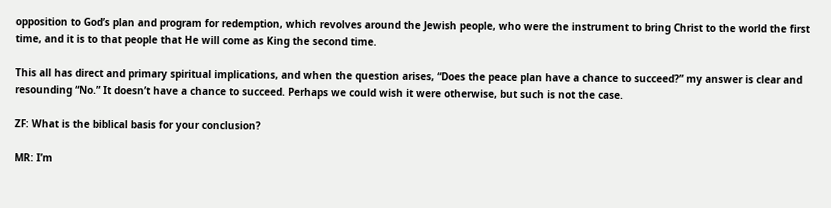opposition to God’s plan and program for redemption, which revolves around the Jewish people, who were the instrument to bring Christ to the world the first time, and it is to that people that He will come as King the second time.

This all has direct and primary spiritual implications, and when the question arises, “Does the peace plan have a chance to succeed?” my answer is clear and resounding “No.” It doesn’t have a chance to succeed. Perhaps we could wish it were otherwise, but such is not the case.

ZF: What is the biblical basis for your conclusion?

MR: I’m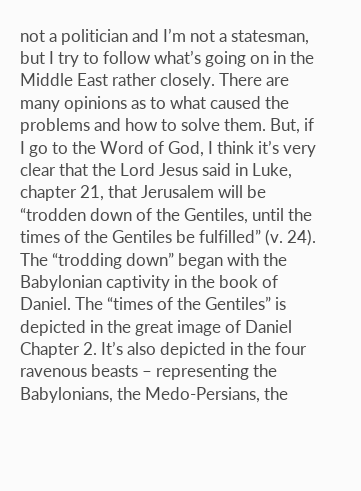not a politician and I’m not a statesman, but I try to follow what’s going on in the Middle East rather closely. There are many opinions as to what caused the problems and how to solve them. But, if I go to the Word of God, I think it’s very clear that the Lord Jesus said in Luke, chapter 21, that Jerusalem will be “trodden down of the Gentiles, until the times of the Gentiles be fulfilled” (v. 24). The “trodding down” began with the Babylonian captivity in the book of Daniel. The “times of the Gentiles” is depicted in the great image of Daniel Chapter 2. It’s also depicted in the four ravenous beasts – representing the Babylonians, the Medo-Persians, the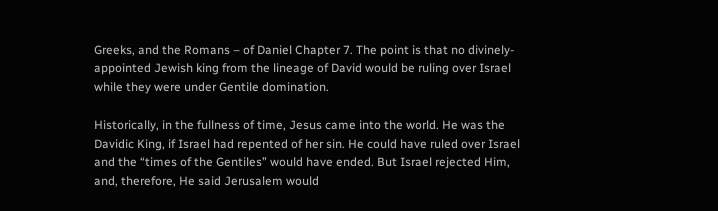Greeks, and the Romans – of Daniel Chapter 7. The point is that no divinely-appointed Jewish king from the lineage of David would be ruling over Israel while they were under Gentile domination.

Historically, in the fullness of time, Jesus came into the world. He was the Davidic King, if Israel had repented of her sin. He could have ruled over Israel and the “times of the Gentiles” would have ended. But Israel rejected Him, and, therefore, He said Jerusalem would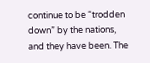continue to be “trodden down” by the nations, and they have been. The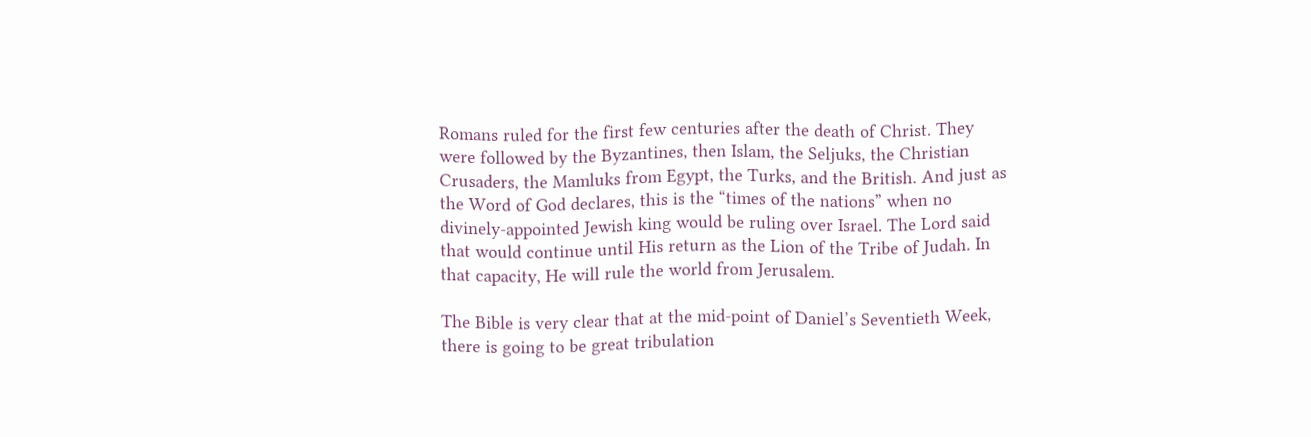Romans ruled for the first few centuries after the death of Christ. They were followed by the Byzantines, then Islam, the Seljuks, the Christian Crusaders, the Mamluks from Egypt, the Turks, and the British. And just as the Word of God declares, this is the “times of the nations” when no divinely-appointed Jewish king would be ruling over Israel. The Lord said that would continue until His return as the Lion of the Tribe of Judah. In that capacity, He will rule the world from Jerusalem.

The Bible is very clear that at the mid-point of Daniel’s Seventieth Week, there is going to be great tribulation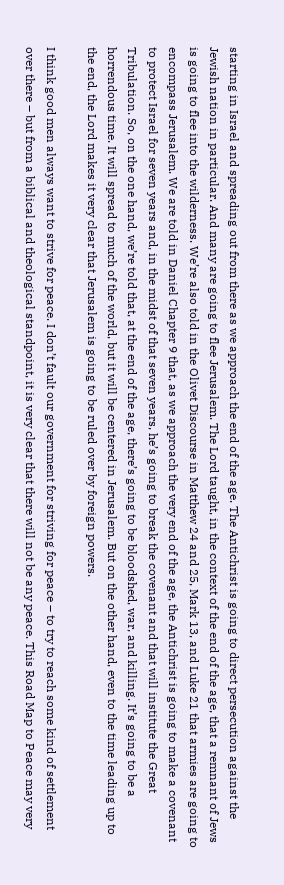starting in Israel and spreading out from there as we approach the end of the age. The Antichrist is going to direct persecution against the Jewish nation in particular. And many are going to flee Jerusalem. The Lord taught, in the context of the end of the age, that a remnant of Jews is going to flee into the wilderness. We’re also told in the Olivet Discourse in Matthew 24 and 25, Mark 13, and Luke 21 that armies are going to encompass Jerusalem. We are told in Daniel Chapter 9 that, as we approach the very end of the age, the Antichrist is going to make a covenant to protect Israel for seven years and, in the midst of that seven years, he’s going to break the covenant and that will institute the Great Tribulation. So, on the one hand, we’re told that, at the end of the age, there’s going to be bloodshed, war, and killing. It’s going to be a horrendous time. It will spread to much of the world, but it will be centered in Jerusalem. But on the other hand, even to the time leading up to the end, the Lord makes it very clear that Jerusalem is going to be ruled over by foreign powers.

I think good men always want to strive for peace. I don’t fault our government for striving for peace – to try to reach some kind of settlement over there – but from a biblical and theological standpoint, it is very clear that there will not be any peace. This Road Map to Peace may very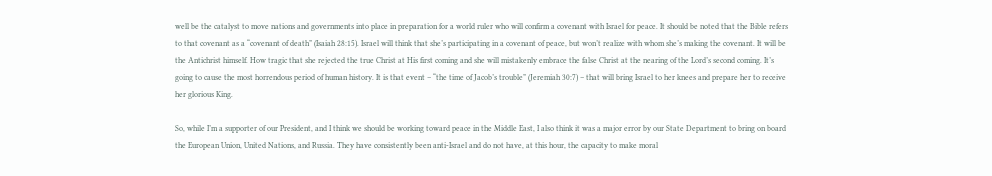well be the catalyst to move nations and governments into place in preparation for a world ruler who will confirm a covenant with Israel for peace. It should be noted that the Bible refers to that covenant as a “covenant of death” (Isaiah 28:15). Israel will think that she’s participating in a covenant of peace, but won’t realize with whom she’s making the covenant. It will be the Antichrist himself. How tragic that she rejected the true Christ at His first coming and she will mistakenly embrace the false Christ at the nearing of the Lord’s second coming. It’s going to cause the most horrendous period of human history. It is that event – “the time of Jacob’s trouble” (Jeremiah 30:7) – that will bring Israel to her knees and prepare her to receive her glorious King.

So, while I’m a supporter of our President, and I think we should be working toward peace in the Middle East, I also think it was a major error by our State Department to bring on board the European Union, United Nations, and Russia. They have consistently been anti-Israel and do not have, at this hour, the capacity to make moral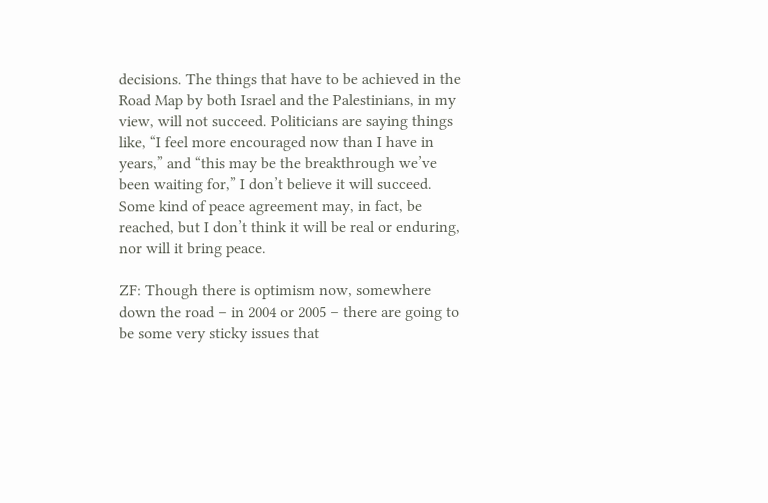decisions. The things that have to be achieved in the Road Map by both Israel and the Palestinians, in my view, will not succeed. Politicians are saying things like, “I feel more encouraged now than I have in years,” and “this may be the breakthrough we’ve been waiting for,” I don’t believe it will succeed. Some kind of peace agreement may, in fact, be reached, but I don’t think it will be real or enduring, nor will it bring peace.

ZF: Though there is optimism now, somewhere down the road – in 2004 or 2005 – there are going to be some very sticky issues that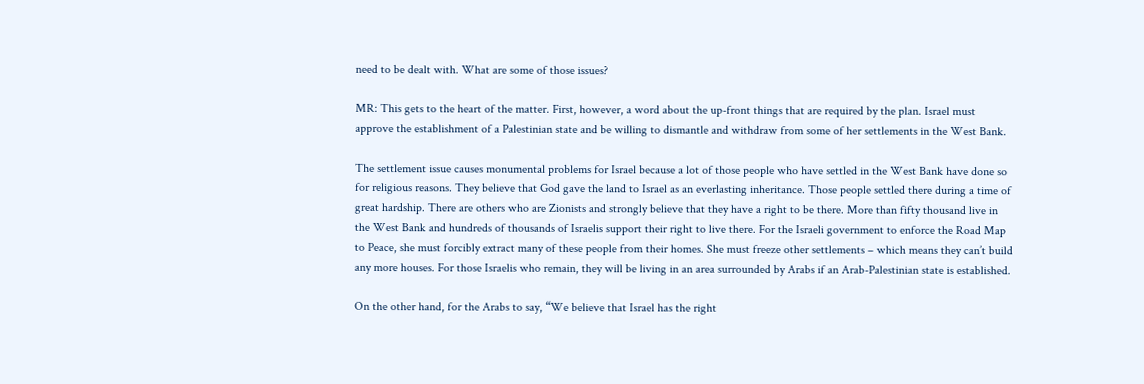need to be dealt with. What are some of those issues?

MR: This gets to the heart of the matter. First, however, a word about the up-front things that are required by the plan. Israel must approve the establishment of a Palestinian state and be willing to dismantle and withdraw from some of her settlements in the West Bank.

The settlement issue causes monumental problems for Israel because a lot of those people who have settled in the West Bank have done so for religious reasons. They believe that God gave the land to Israel as an everlasting inheritance. Those people settled there during a time of great hardship. There are others who are Zionists and strongly believe that they have a right to be there. More than fifty thousand live in the West Bank and hundreds of thousands of Israelis support their right to live there. For the Israeli government to enforce the Road Map to Peace, she must forcibly extract many of these people from their homes. She must freeze other settlements – which means they can’t build any more houses. For those Israelis who remain, they will be living in an area surrounded by Arabs if an Arab-Palestinian state is established.

On the other hand, for the Arabs to say, “We believe that Israel has the right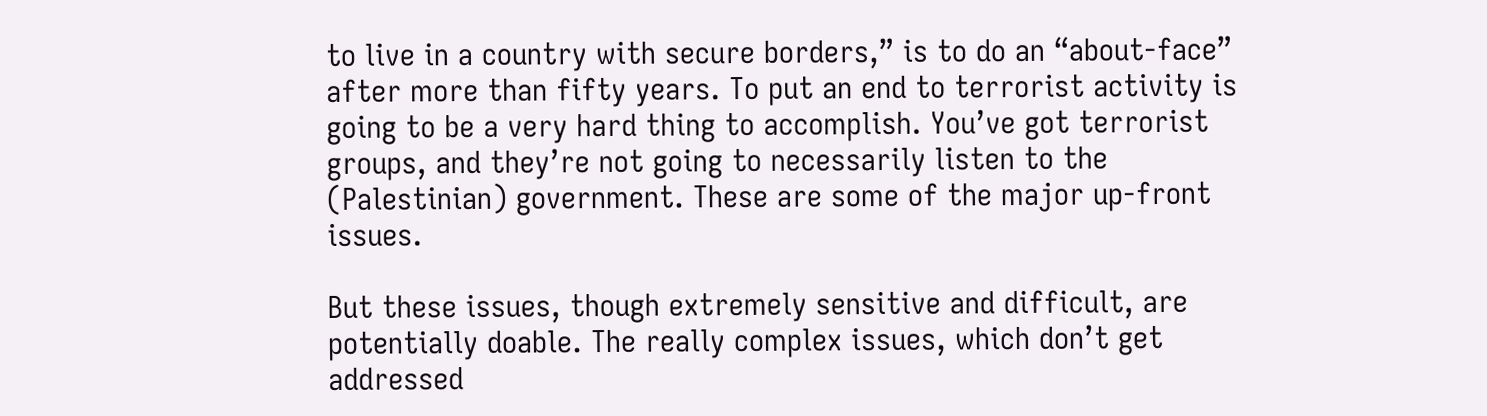to live in a country with secure borders,” is to do an “about-face” after more than fifty years. To put an end to terrorist activity is going to be a very hard thing to accomplish. You’ve got terrorist groups, and they’re not going to necessarily listen to the (Palestinian) government. These are some of the major up-front issues.

But these issues, though extremely sensitive and difficult, are potentially doable. The really complex issues, which don’t get addressed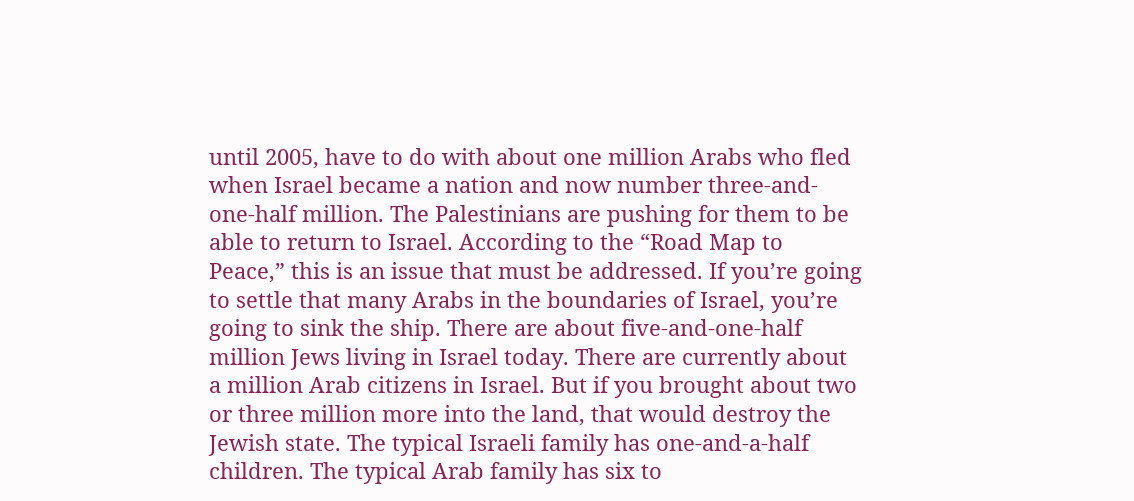until 2005, have to do with about one million Arabs who fled when Israel became a nation and now number three-and-one-half million. The Palestinians are pushing for them to be able to return to Israel. According to the “Road Map to Peace,” this is an issue that must be addressed. If you’re going to settle that many Arabs in the boundaries of Israel, you’re going to sink the ship. There are about five-and-one-half million Jews living in Israel today. There are currently about a million Arab citizens in Israel. But if you brought about two or three million more into the land, that would destroy the Jewish state. The typical Israeli family has one-and-a-half children. The typical Arab family has six to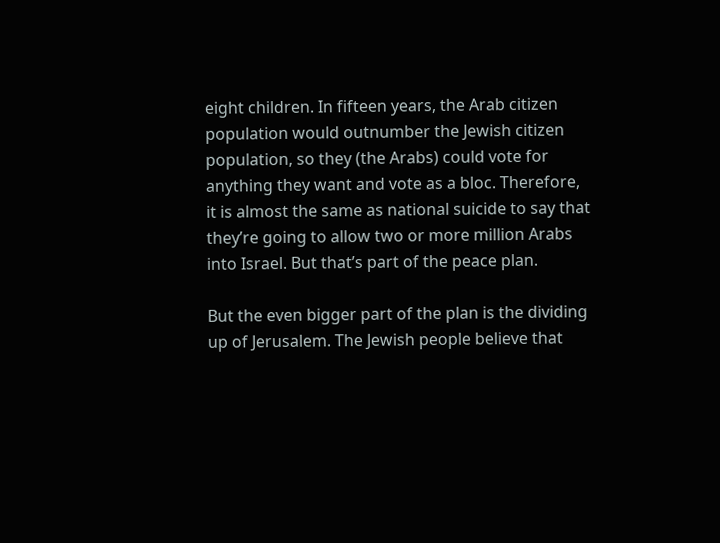eight children. In fifteen years, the Arab citizen population would outnumber the Jewish citizen population, so they (the Arabs) could vote for anything they want and vote as a bloc. Therefore, it is almost the same as national suicide to say that they’re going to allow two or more million Arabs into Israel. But that’s part of the peace plan.

But the even bigger part of the plan is the dividing up of Jerusalem. The Jewish people believe that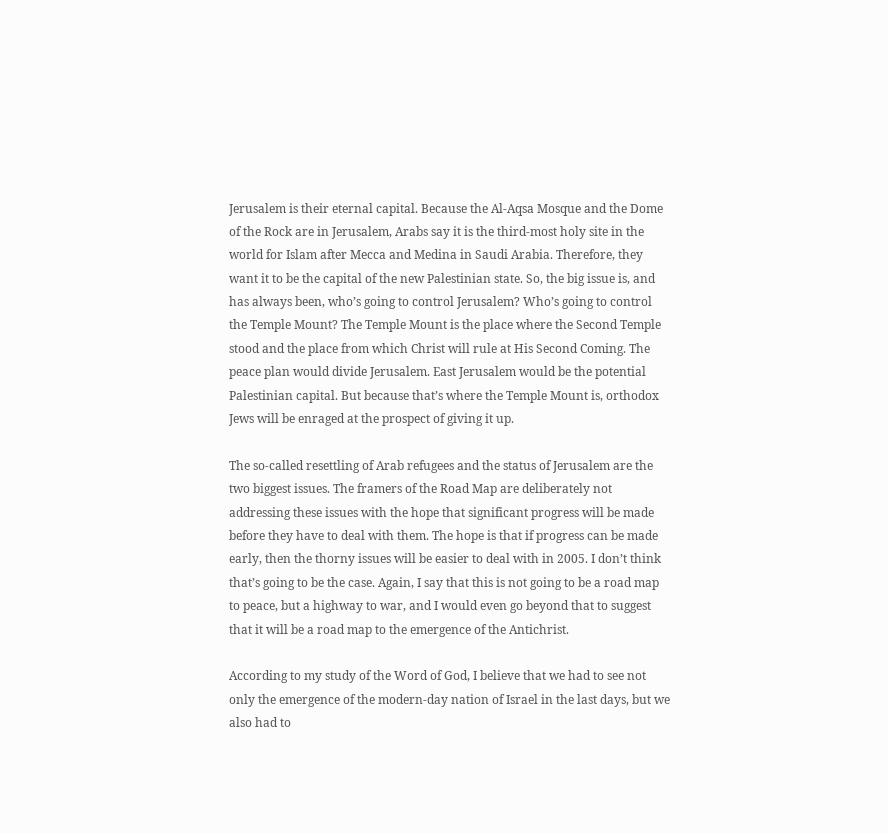Jerusalem is their eternal capital. Because the Al-Aqsa Mosque and the Dome of the Rock are in Jerusalem, Arabs say it is the third-most holy site in the world for Islam after Mecca and Medina in Saudi Arabia. Therefore, they want it to be the capital of the new Palestinian state. So, the big issue is, and has always been, who’s going to control Jerusalem? Who’s going to control the Temple Mount? The Temple Mount is the place where the Second Temple stood and the place from which Christ will rule at His Second Coming. The peace plan would divide Jerusalem. East Jerusalem would be the potential Palestinian capital. But because that’s where the Temple Mount is, orthodox Jews will be enraged at the prospect of giving it up.

The so-called resettling of Arab refugees and the status of Jerusalem are the two biggest issues. The framers of the Road Map are deliberately not addressing these issues with the hope that significant progress will be made before they have to deal with them. The hope is that if progress can be made early, then the thorny issues will be easier to deal with in 2005. I don’t think that’s going to be the case. Again, I say that this is not going to be a road map to peace, but a highway to war, and I would even go beyond that to suggest that it will be a road map to the emergence of the Antichrist.

According to my study of the Word of God, I believe that we had to see not only the emergence of the modern-day nation of Israel in the last days, but we also had to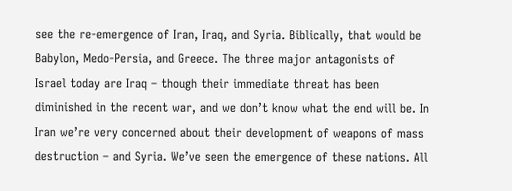see the re-emergence of Iran, Iraq, and Syria. Biblically, that would be Babylon, Medo-Persia, and Greece. The three major antagonists of Israel today are Iraq – though their immediate threat has been diminished in the recent war, and we don’t know what the end will be. In Iran we’re very concerned about their development of weapons of mass destruction – and Syria. We’ve seen the emergence of these nations. All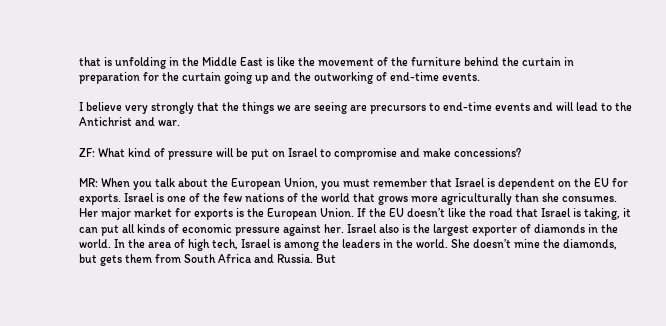that is unfolding in the Middle East is like the movement of the furniture behind the curtain in preparation for the curtain going up and the outworking of end-time events.

I believe very strongly that the things we are seeing are precursors to end-time events and will lead to the Antichrist and war.

ZF: What kind of pressure will be put on Israel to compromise and make concessions?

MR: When you talk about the European Union, you must remember that Israel is dependent on the EU for exports. Israel is one of the few nations of the world that grows more agriculturally than she consumes. Her major market for exports is the European Union. If the EU doesn’t like the road that Israel is taking, it can put all kinds of economic pressure against her. Israel also is the largest exporter of diamonds in the world. In the area of high tech, Israel is among the leaders in the world. She doesn’t mine the diamonds, but gets them from South Africa and Russia. But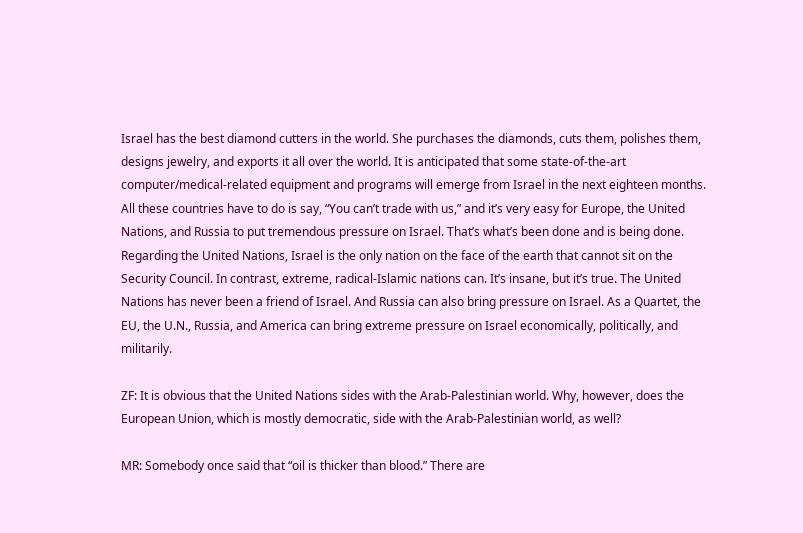Israel has the best diamond cutters in the world. She purchases the diamonds, cuts them, polishes them, designs jewelry, and exports it all over the world. It is anticipated that some state-of-the-art computer/medical-related equipment and programs will emerge from Israel in the next eighteen months. All these countries have to do is say, “You can’t trade with us,” and it’s very easy for Europe, the United Nations, and Russia to put tremendous pressure on Israel. That’s what’s been done and is being done. Regarding the United Nations, Israel is the only nation on the face of the earth that cannot sit on the Security Council. In contrast, extreme, radical-Islamic nations can. It’s insane, but it’s true. The United Nations has never been a friend of Israel. And Russia can also bring pressure on Israel. As a Quartet, the EU, the U.N., Russia, and America can bring extreme pressure on Israel economically, politically, and militarily.

ZF: It is obvious that the United Nations sides with the Arab-Palestinian world. Why, however, does the European Union, which is mostly democratic, side with the Arab-Palestinian world, as well?

MR: Somebody once said that “oil is thicker than blood.” There are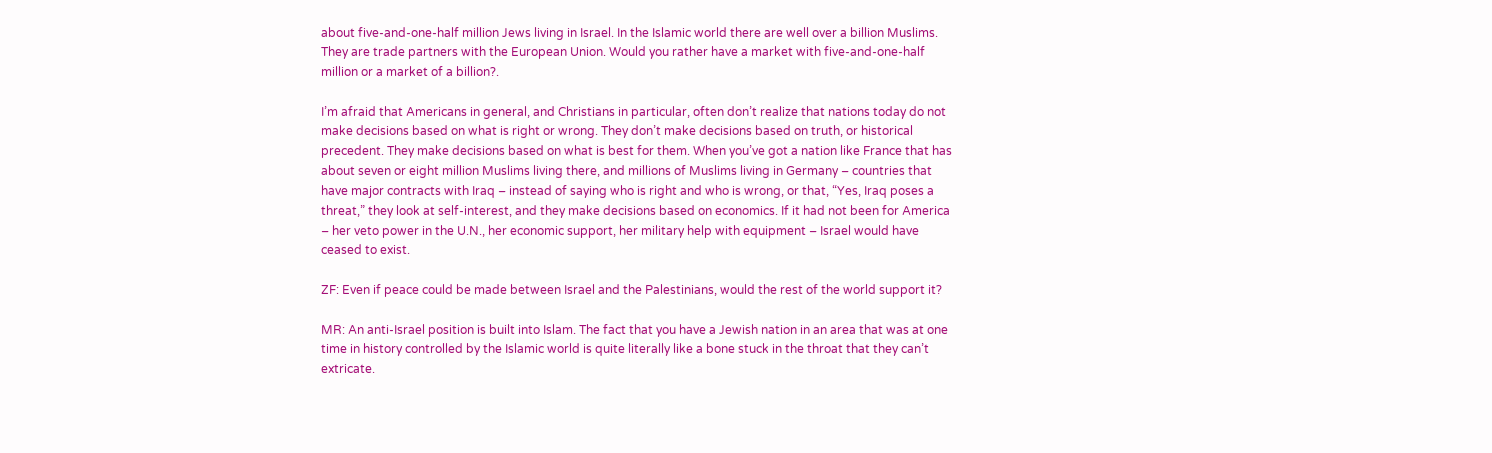about five-and-one-half million Jews living in Israel. In the Islamic world there are well over a billion Muslims. They are trade partners with the European Union. Would you rather have a market with five-and-one-half million or a market of a billion?.

I’m afraid that Americans in general, and Christians in particular, often don’t realize that nations today do not make decisions based on what is right or wrong. They don’t make decisions based on truth, or historical precedent. They make decisions based on what is best for them. When you’ve got a nation like France that has about seven or eight million Muslims living there, and millions of Muslims living in Germany – countries that have major contracts with Iraq – instead of saying who is right and who is wrong, or that, “Yes, Iraq poses a threat,” they look at self-interest, and they make decisions based on economics. If it had not been for America – her veto power in the U.N., her economic support, her military help with equipment – Israel would have ceased to exist.

ZF: Even if peace could be made between Israel and the Palestinians, would the rest of the world support it?

MR: An anti-Israel position is built into Islam. The fact that you have a Jewish nation in an area that was at one time in history controlled by the Islamic world is quite literally like a bone stuck in the throat that they can’t extricate.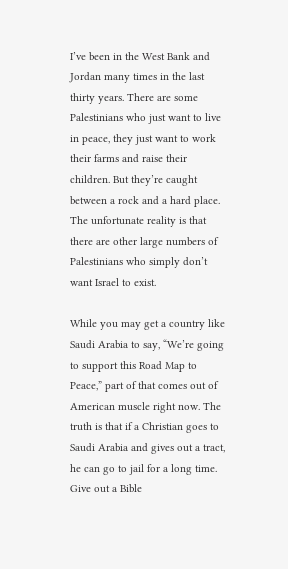I’ve been in the West Bank and Jordan many times in the last thirty years. There are some Palestinians who just want to live in peace, they just want to work their farms and raise their children. But they’re caught between a rock and a hard place. The unfortunate reality is that there are other large numbers of Palestinians who simply don’t want Israel to exist.

While you may get a country like Saudi Arabia to say, “We’re going to support this Road Map to Peace,” part of that comes out of American muscle right now. The truth is that if a Christian goes to Saudi Arabia and gives out a tract, he can go to jail for a long time. Give out a Bible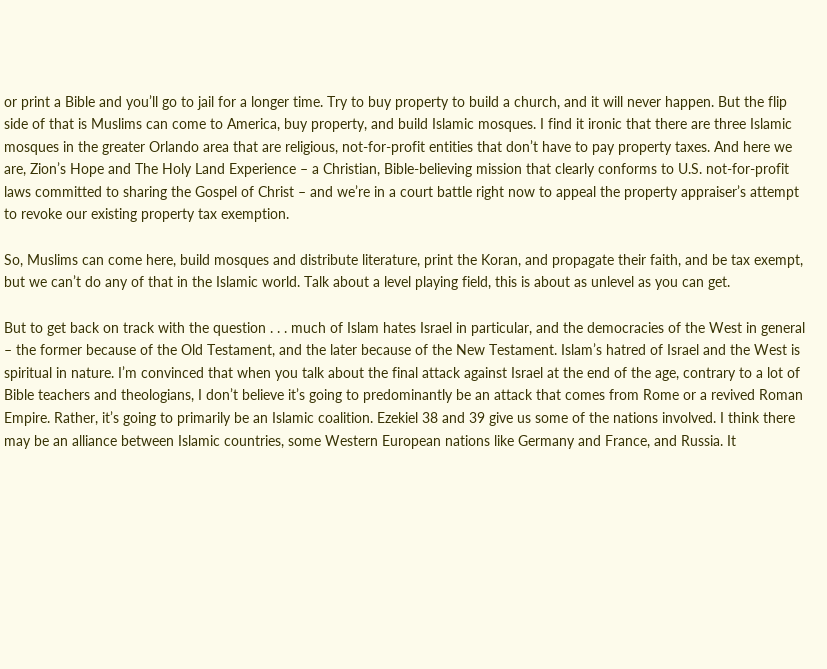or print a Bible and you’ll go to jail for a longer time. Try to buy property to build a church, and it will never happen. But the flip side of that is Muslims can come to America, buy property, and build Islamic mosques. I find it ironic that there are three Islamic mosques in the greater Orlando area that are religious, not-for-profit entities that don’t have to pay property taxes. And here we are, Zion’s Hope and The Holy Land Experience – a Christian, Bible-believing mission that clearly conforms to U.S. not-for-profit laws committed to sharing the Gospel of Christ – and we’re in a court battle right now to appeal the property appraiser’s attempt to revoke our existing property tax exemption.

So, Muslims can come here, build mosques and distribute literature, print the Koran, and propagate their faith, and be tax exempt, but we can’t do any of that in the Islamic world. Talk about a level playing field, this is about as unlevel as you can get.

But to get back on track with the question . . . much of Islam hates Israel in particular, and the democracies of the West in general – the former because of the Old Testament, and the later because of the New Testament. Islam’s hatred of Israel and the West is spiritual in nature. I’m convinced that when you talk about the final attack against Israel at the end of the age, contrary to a lot of Bible teachers and theologians, I don’t believe it’s going to predominantly be an attack that comes from Rome or a revived Roman Empire. Rather, it’s going to primarily be an Islamic coalition. Ezekiel 38 and 39 give us some of the nations involved. I think there may be an alliance between Islamic countries, some Western European nations like Germany and France, and Russia. It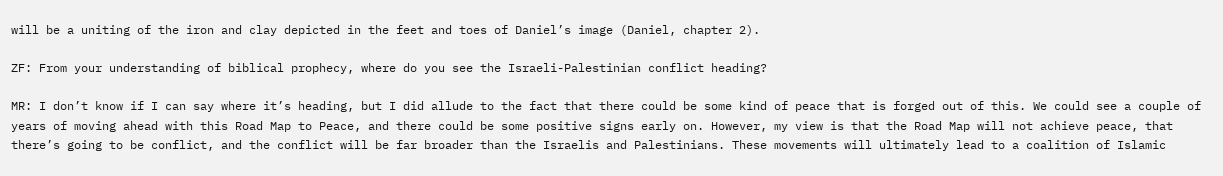will be a uniting of the iron and clay depicted in the feet and toes of Daniel’s image (Daniel, chapter 2).

ZF: From your understanding of biblical prophecy, where do you see the Israeli-Palestinian conflict heading?

MR: I don’t know if I can say where it’s heading, but I did allude to the fact that there could be some kind of peace that is forged out of this. We could see a couple of years of moving ahead with this Road Map to Peace, and there could be some positive signs early on. However, my view is that the Road Map will not achieve peace, that there’s going to be conflict, and the conflict will be far broader than the Israelis and Palestinians. These movements will ultimately lead to a coalition of Islamic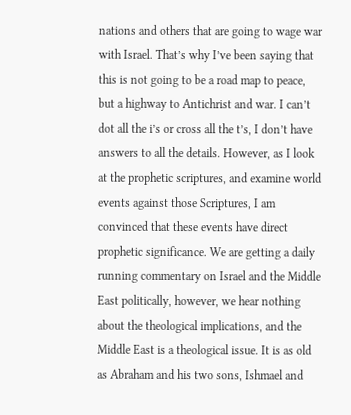nations and others that are going to wage war with Israel. That’s why I’ve been saying that this is not going to be a road map to peace, but a highway to Antichrist and war. I can’t dot all the i’s or cross all the t’s, I don’t have answers to all the details. However, as I look at the prophetic scriptures, and examine world events against those Scriptures, I am convinced that these events have direct prophetic significance. We are getting a daily running commentary on Israel and the Middle East politically, however, we hear nothing about the theological implications, and the Middle East is a theological issue. It is as old as Abraham and his two sons, Ishmael and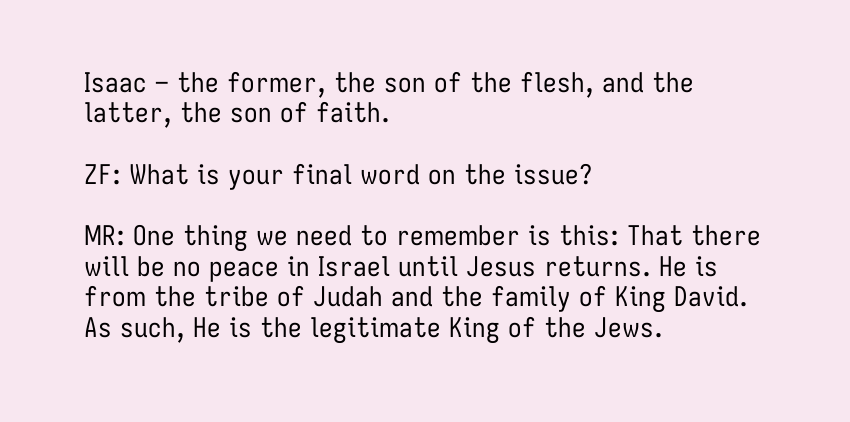Isaac – the former, the son of the flesh, and the latter, the son of faith.

ZF: What is your final word on the issue?

MR: One thing we need to remember is this: That there will be no peace in Israel until Jesus returns. He is from the tribe of Judah and the family of King David. As such, He is the legitimate King of the Jews.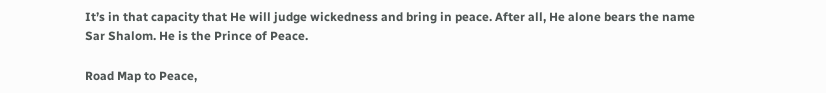It’s in that capacity that He will judge wickedness and bring in peace. After all, He alone bears the name Sar Shalom. He is the Prince of Peace.

Road Map to Peace,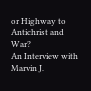or Highway to Antichrist and War?
An Interview with Marvin J.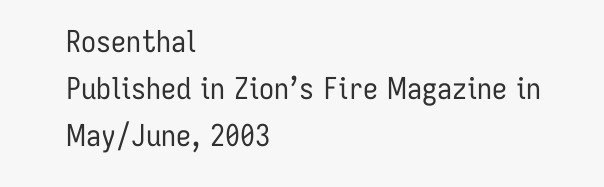Rosenthal
Published in Zion’s Fire Magazine in May/June, 2003